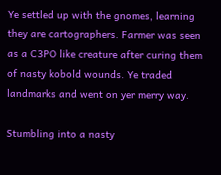Ye settled up with the gnomes, learning they are cartographers. Farmer was seen as a C3PO like creature after curing them of nasty kobold wounds. Ye traded landmarks and went on yer merry way.

Stumbling into a nasty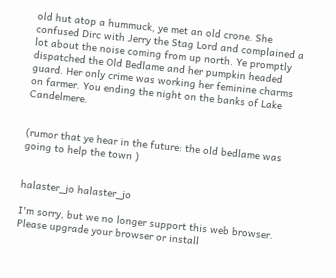old hut atop a hummuck, ye met an old crone. She confused Dirc with Jerry the Stag Lord and complained a lot about the noise coming from up north. Ye promptly dispatched the Old Bedlame and her pumpkin headed guard. Her only crime was working her feminine charms on farmer. You ending the night on the banks of Lake Candelmere.


(rumor that ye hear in the future: the old bedlame was going to help the town )


halaster_jo halaster_jo

I'm sorry, but we no longer support this web browser. Please upgrade your browser or install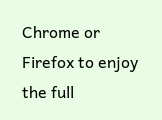Chrome or Firefox to enjoy the full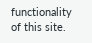functionality of this site.